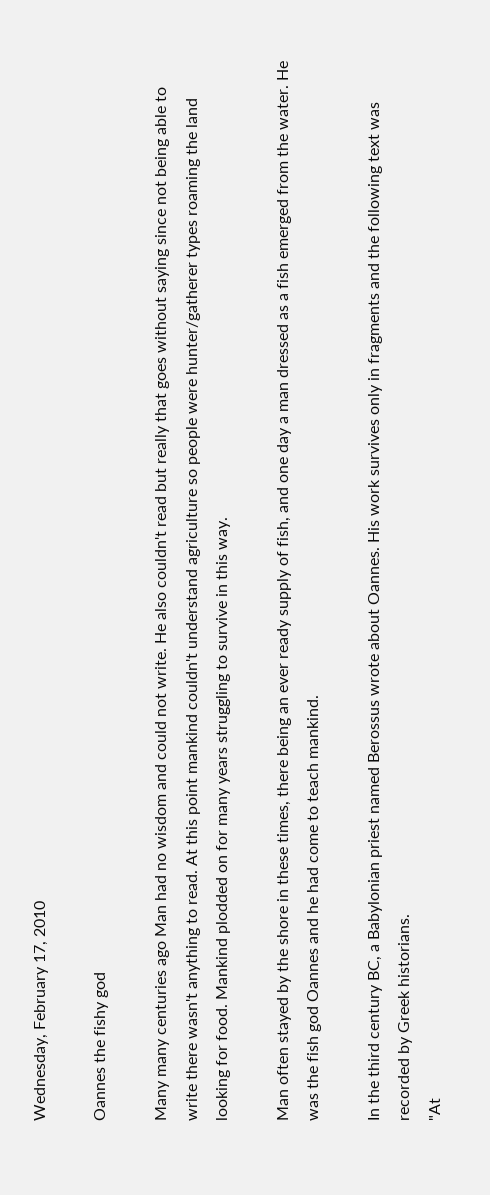Wednesday, February 17, 2010

Oannes the fishy god

Many many centuries ago Man had no wisdom and could not write. He also couldn't read but really that goes without saying since not being able to write there wasn't anything to read. At this point mankind couldn't understand agriculture so people were hunter/gatherer types roaming the land looking for food. Mankind plodded on for many years struggling to survive in this way.

Man often stayed by the shore in these times, there being an ever ready supply of fish, and one day a man dressed as a fish emerged from the water. He was the fish god Oannes and he had come to teach mankind.

In the third century BC, a Babylonian priest named Berossus wrote about Oannes. His work survives only in fragments and the following text was recorded by Greek historians.
"At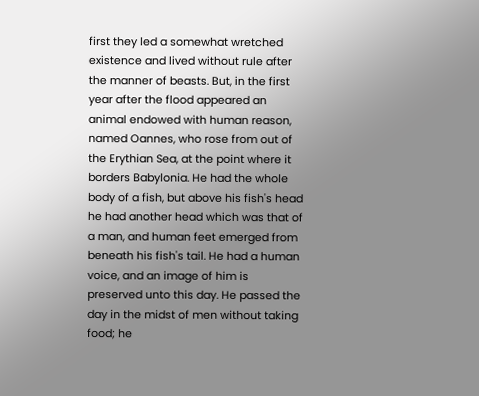first they led a somewhat wretched existence and lived without rule after the manner of beasts. But, in the first year after the flood appeared an animal endowed with human reason, named Oannes, who rose from out of the Erythian Sea, at the point where it borders Babylonia. He had the whole body of a fish, but above his fish's head he had another head which was that of a man, and human feet emerged from beneath his fish's tail. He had a human voice, and an image of him is preserved unto this day. He passed the day in the midst of men without taking food; he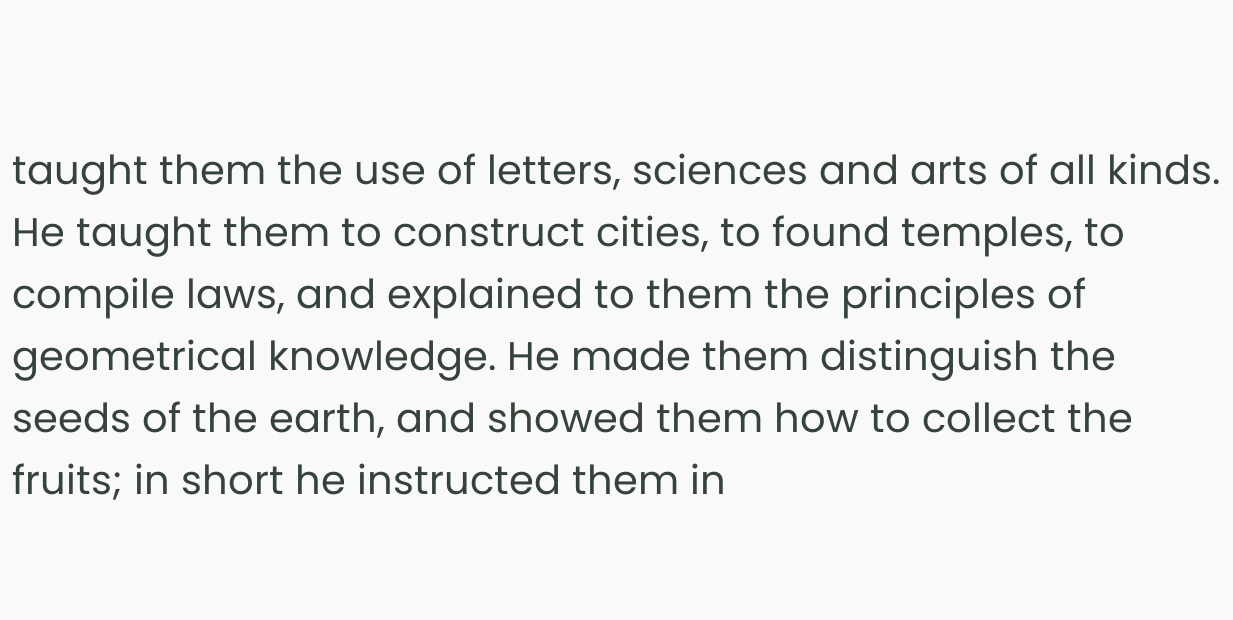taught them the use of letters, sciences and arts of all kinds. He taught them to construct cities, to found temples, to compile laws, and explained to them the principles of geometrical knowledge. He made them distinguish the seeds of the earth, and showed them how to collect the fruits; in short he instructed them in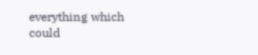everything which could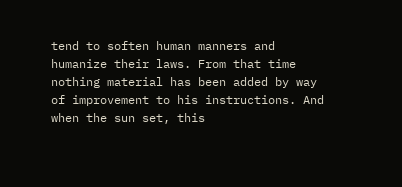tend to soften human manners and humanize their laws. From that time nothing material has been added by way of improvement to his instructions. And when the sun set, this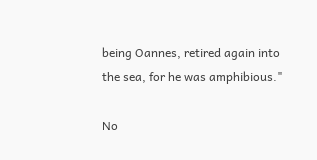being Oannes, retired again into the sea, for he was amphibious."

No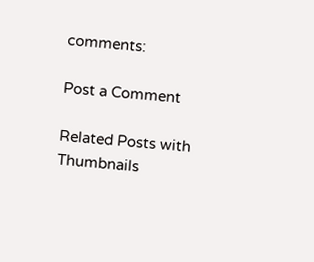comments:

Post a Comment

Related Posts with Thumbnails